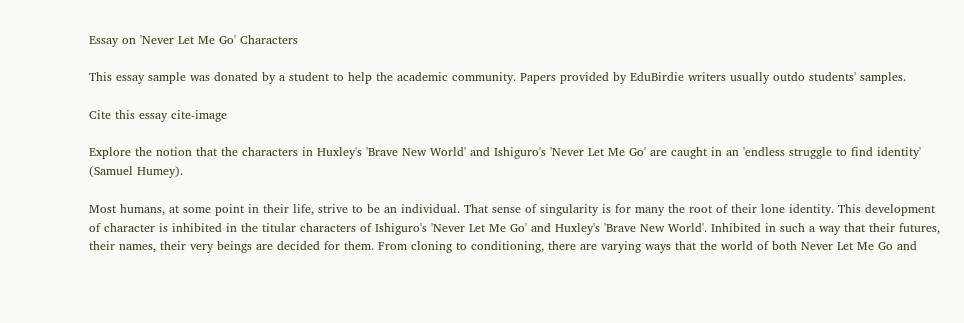Essay on 'Never Let Me Go' Characters

This essay sample was donated by a student to help the academic community. Papers provided by EduBirdie writers usually outdo students' samples.

Cite this essay cite-image

Explore the notion that the characters in Huxley's 'Brave New World' and Ishiguro's 'Never Let Me Go' are caught in an 'endless struggle to find identity' (Samuel Humey).

Most humans, at some point in their life, strive to be an individual. That sense of singularity is for many the root of their lone identity. This development of character is inhibited in the titular characters of Ishiguro's 'Never Let Me Go' and Huxley's 'Brave New World'. Inhibited in such a way that their futures, their names, their very beings are decided for them. From cloning to conditioning, there are varying ways that the world of both Never Let Me Go and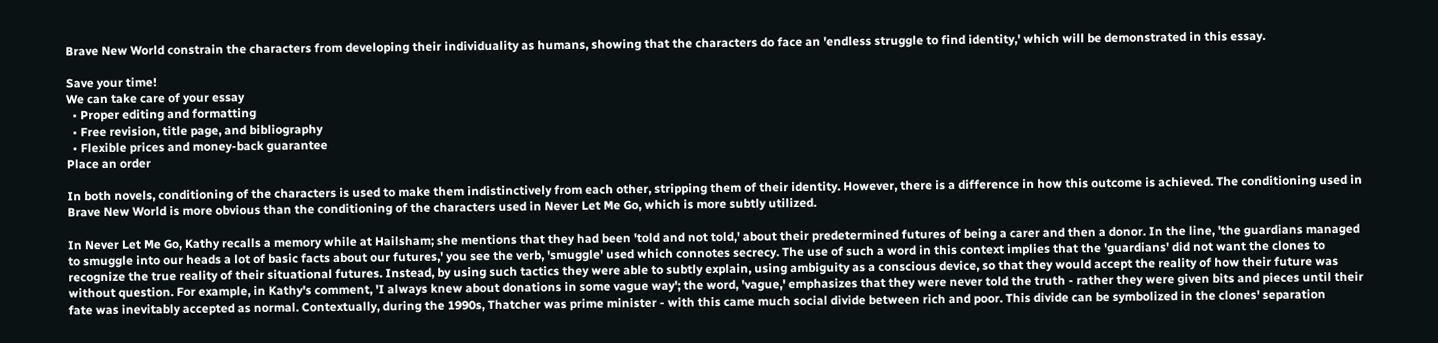Brave New World constrain the characters from developing their individuality as humans, showing that the characters do face an 'endless struggle to find identity,' which will be demonstrated in this essay.

Save your time!
We can take care of your essay
  • Proper editing and formatting
  • Free revision, title page, and bibliography
  • Flexible prices and money-back guarantee
Place an order

In both novels, conditioning of the characters is used to make them indistinctively from each other, stripping them of their identity. However, there is a difference in how this outcome is achieved. The conditioning used in Brave New World is more obvious than the conditioning of the characters used in Never Let Me Go, which is more subtly utilized.

In Never Let Me Go, Kathy recalls a memory while at Hailsham; she mentions that they had been 'told and not told,' about their predetermined futures of being a carer and then a donor. In the line, 'the guardians managed to smuggle into our heads a lot of basic facts about our futures,' you see the verb, 'smuggle' used which connotes secrecy. The use of such a word in this context implies that the 'guardians' did not want the clones to recognize the true reality of their situational futures. Instead, by using such tactics they were able to subtly explain, using ambiguity as a conscious device, so that they would accept the reality of how their future was without question. For example, in Kathy's comment, 'I always knew about donations in some vague way'; the word, 'vague,' emphasizes that they were never told the truth - rather they were given bits and pieces until their fate was inevitably accepted as normal. Contextually, during the 1990s, Thatcher was prime minister - with this came much social divide between rich and poor. This divide can be symbolized in the clones' separation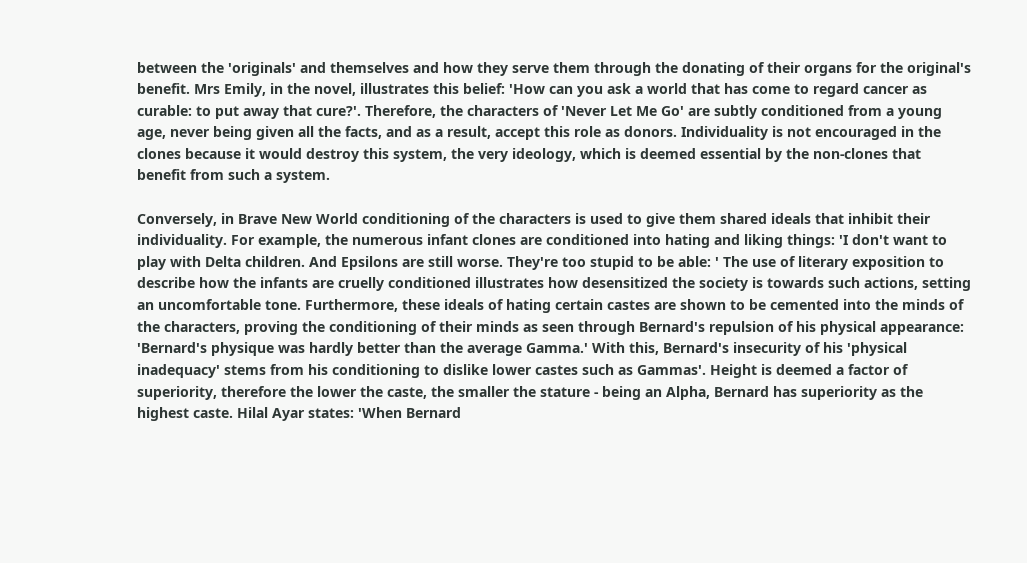between the 'originals' and themselves and how they serve them through the donating of their organs for the original's benefit. Mrs Emily, in the novel, illustrates this belief: 'How can you ask a world that has come to regard cancer as curable: to put away that cure?'. Therefore, the characters of 'Never Let Me Go' are subtly conditioned from a young age, never being given all the facts, and as a result, accept this role as donors. Individuality is not encouraged in the clones because it would destroy this system, the very ideology, which is deemed essential by the non-clones that benefit from such a system.

Conversely, in Brave New World conditioning of the characters is used to give them shared ideals that inhibit their individuality. For example, the numerous infant clones are conditioned into hating and liking things: 'I don't want to play with Delta children. And Epsilons are still worse. They're too stupid to be able: ' The use of literary exposition to describe how the infants are cruelly conditioned illustrates how desensitized the society is towards such actions, setting an uncomfortable tone. Furthermore, these ideals of hating certain castes are shown to be cemented into the minds of the characters, proving the conditioning of their minds as seen through Bernard's repulsion of his physical appearance: 'Bernard's physique was hardly better than the average Gamma.' With this, Bernard's insecurity of his 'physical inadequacy' stems from his conditioning to dislike lower castes such as Gammas'. Height is deemed a factor of superiority, therefore the lower the caste, the smaller the stature - being an Alpha, Bernard has superiority as the highest caste. Hilal Ayar states: 'When Bernard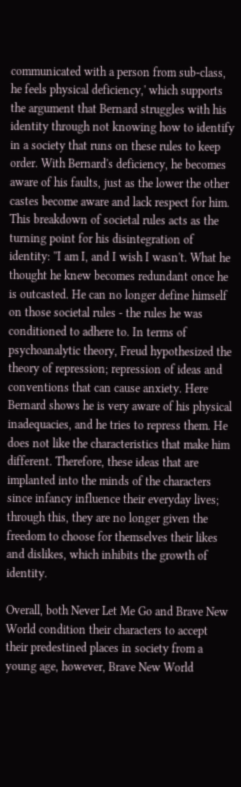communicated with a person from sub-class, he feels physical deficiency,' which supports the argument that Bernard struggles with his identity through not knowing how to identify in a society that runs on these rules to keep order. With Bernard's deficiency, he becomes aware of his faults, just as the lower the other castes become aware and lack respect for him. This breakdown of societal rules acts as the turning point for his disintegration of identity: ''I am I, and I wish I wasn't. What he thought he knew becomes redundant once he is outcasted. He can no longer define himself on those societal rules - the rules he was conditioned to adhere to. In terms of psychoanalytic theory, Freud hypothesized the theory of repression; repression of ideas and conventions that can cause anxiety. Here Bernard shows he is very aware of his physical inadequacies, and he tries to repress them. He does not like the characteristics that make him different. Therefore, these ideas that are implanted into the minds of the characters since infancy influence their everyday lives; through this, they are no longer given the freedom to choose for themselves their likes and dislikes, which inhibits the growth of identity.

Overall, both Never Let Me Go and Brave New World condition their characters to accept their predestined places in society from a young age, however, Brave New World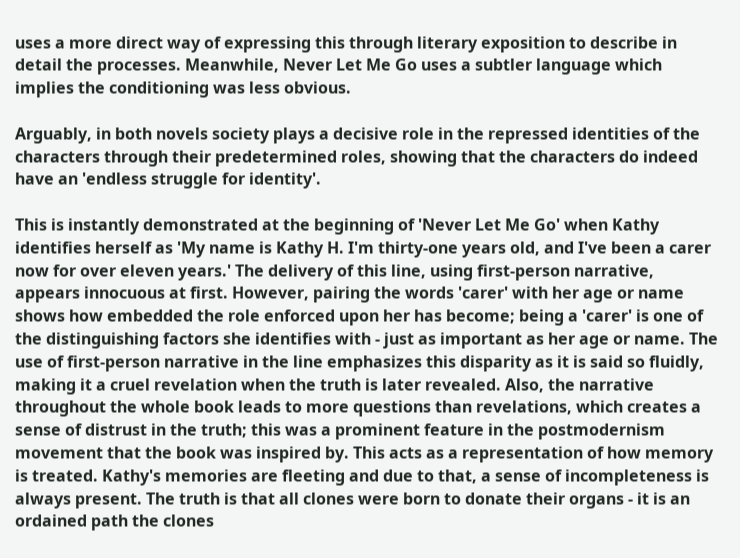uses a more direct way of expressing this through literary exposition to describe in detail the processes. Meanwhile, Never Let Me Go uses a subtler language which implies the conditioning was less obvious.

Arguably, in both novels society plays a decisive role in the repressed identities of the characters through their predetermined roles, showing that the characters do indeed have an 'endless struggle for identity'.

This is instantly demonstrated at the beginning of 'Never Let Me Go' when Kathy identifies herself as 'My name is Kathy H. I'm thirty-one years old, and I've been a carer now for over eleven years.' The delivery of this line, using first-person narrative, appears innocuous at first. However, pairing the words 'carer' with her age or name shows how embedded the role enforced upon her has become; being a 'carer' is one of the distinguishing factors she identifies with - just as important as her age or name. The use of first-person narrative in the line emphasizes this disparity as it is said so fluidly, making it a cruel revelation when the truth is later revealed. Also, the narrative throughout the whole book leads to more questions than revelations, which creates a sense of distrust in the truth; this was a prominent feature in the postmodernism movement that the book was inspired by. This acts as a representation of how memory is treated. Kathy's memories are fleeting and due to that, a sense of incompleteness is always present. The truth is that all clones were born to donate their organs - it is an ordained path the clones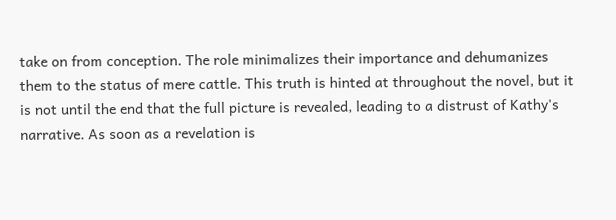take on from conception. The role minimalizes their importance and dehumanizes them to the status of mere cattle. This truth is hinted at throughout the novel, but it is not until the end that the full picture is revealed, leading to a distrust of Kathy's narrative. As soon as a revelation is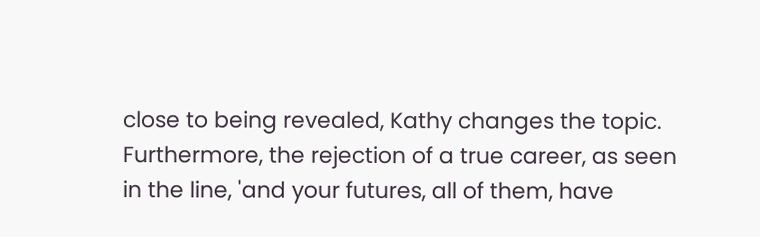close to being revealed, Kathy changes the topic. Furthermore, the rejection of a true career, as seen in the line, 'and your futures, all of them, have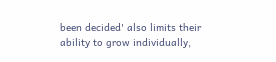been decided' also limits their ability to grow individually,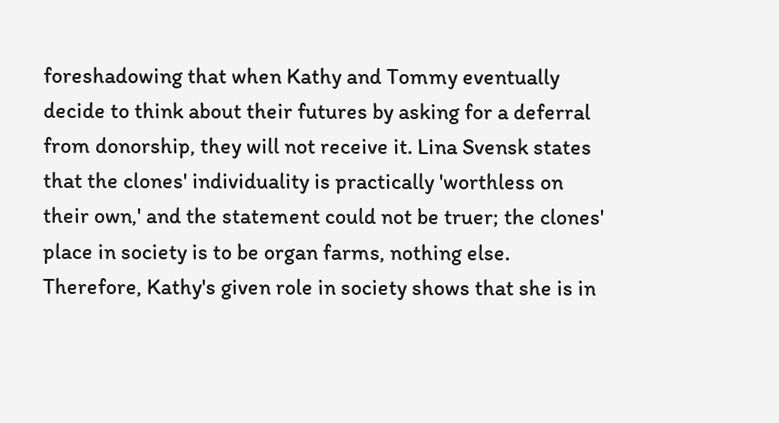foreshadowing that when Kathy and Tommy eventually decide to think about their futures by asking for a deferral from donorship, they will not receive it. Lina Svensk states that the clones' individuality is practically 'worthless on their own,' and the statement could not be truer; the clones' place in society is to be organ farms, nothing else. Therefore, Kathy's given role in society shows that she is in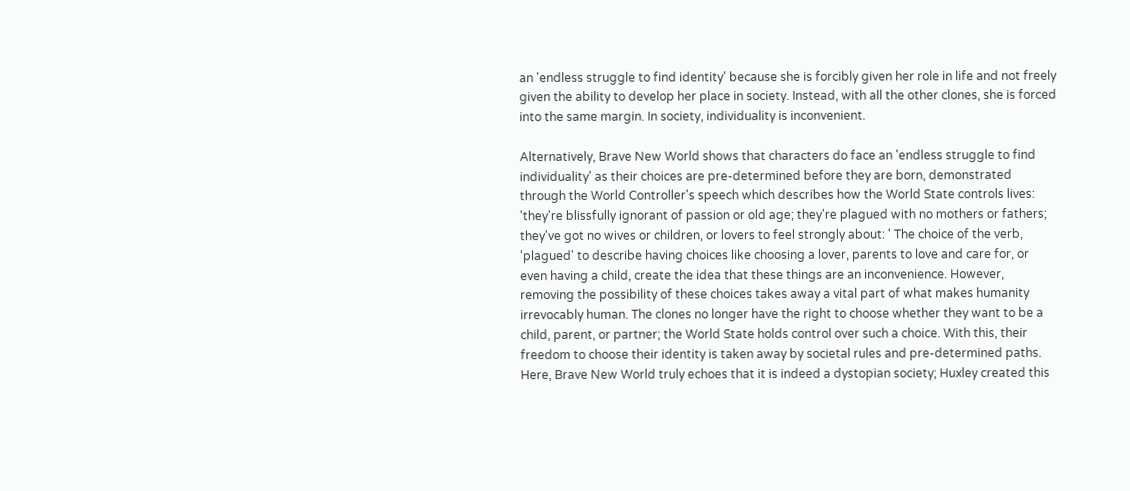an 'endless struggle to find identity' because she is forcibly given her role in life and not freely given the ability to develop her place in society. Instead, with all the other clones, she is forced into the same margin. In society, individuality is inconvenient.

Alternatively, Brave New World shows that characters do face an 'endless struggle to find individuality' as their choices are pre-determined before they are born, demonstrated through the World Controller's speech which describes how the World State controls lives: 'they're blissfully ignorant of passion or old age; they're plagued with no mothers or fathers; they've got no wives or children, or lovers to feel strongly about: ' The choice of the verb, 'plagued' to describe having choices like choosing a lover, parents to love and care for, or even having a child, create the idea that these things are an inconvenience. However, removing the possibility of these choices takes away a vital part of what makes humanity irrevocably human. The clones no longer have the right to choose whether they want to be a child, parent, or partner; the World State holds control over such a choice. With this, their freedom to choose their identity is taken away by societal rules and pre-determined paths. Here, Brave New World truly echoes that it is indeed a dystopian society; Huxley created this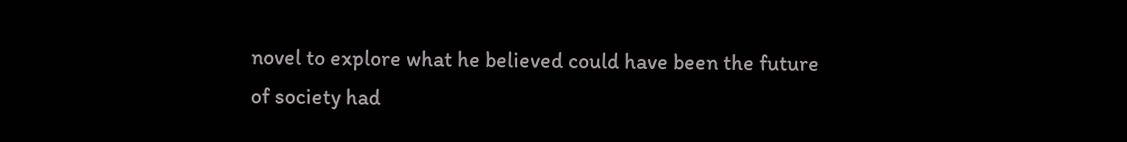novel to explore what he believed could have been the future of society had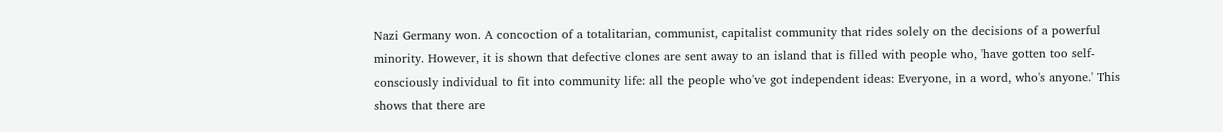Nazi Germany won. A concoction of a totalitarian, communist, capitalist community that rides solely on the decisions of a powerful minority. However, it is shown that defective clones are sent away to an island that is filled with people who, 'have gotten too self-consciously individual to fit into community life: all the people who've got independent ideas: Everyone, in a word, who's anyone.' This shows that there are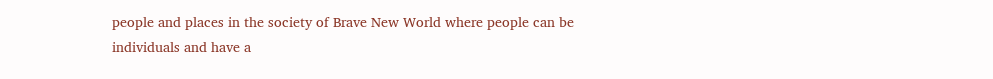people and places in the society of Brave New World where people can be individuals and have a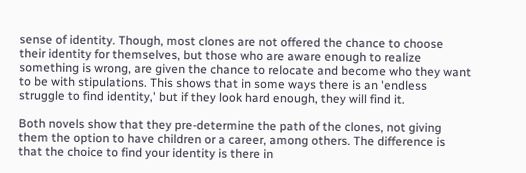sense of identity. Though, most clones are not offered the chance to choose their identity for themselves, but those who are aware enough to realize something is wrong, are given the chance to relocate and become who they want to be with stipulations. This shows that in some ways there is an 'endless struggle to find identity,' but if they look hard enough, they will find it.

Both novels show that they pre-determine the path of the clones, not giving them the option to have children or a career, among others. The difference is that the choice to find your identity is there in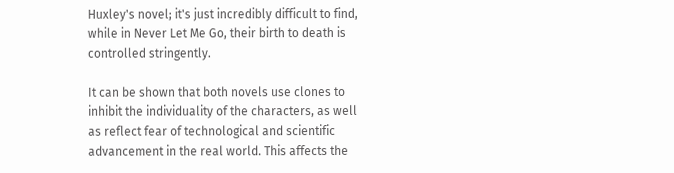Huxley's novel; it's just incredibly difficult to find, while in Never Let Me Go, their birth to death is controlled stringently.

It can be shown that both novels use clones to inhibit the individuality of the characters, as well as reflect fear of technological and scientific advancement in the real world. This affects the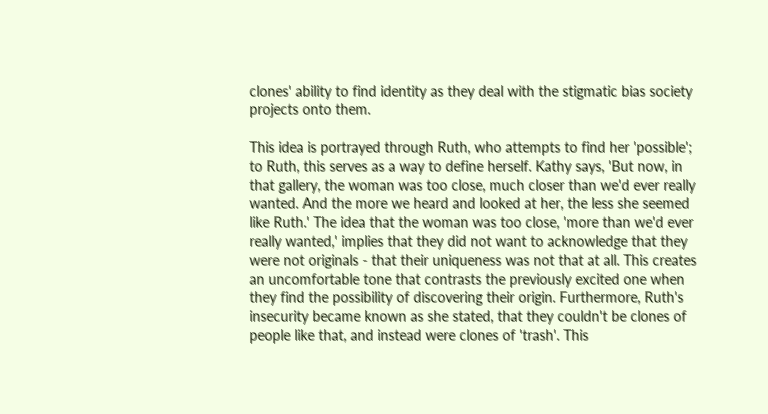clones' ability to find identity as they deal with the stigmatic bias society projects onto them.

This idea is portrayed through Ruth, who attempts to find her 'possible'; to Ruth, this serves as a way to define herself. Kathy says, 'But now, in that gallery, the woman was too close, much closer than we'd ever really wanted. And the more we heard and looked at her, the less she seemed like Ruth.' The idea that the woman was too close, 'more than we'd ever really wanted,' implies that they did not want to acknowledge that they were not originals - that their uniqueness was not that at all. This creates an uncomfortable tone that contrasts the previously excited one when they find the possibility of discovering their origin. Furthermore, Ruth's insecurity became known as she stated, that they couldn't be clones of people like that, and instead were clones of 'trash'. This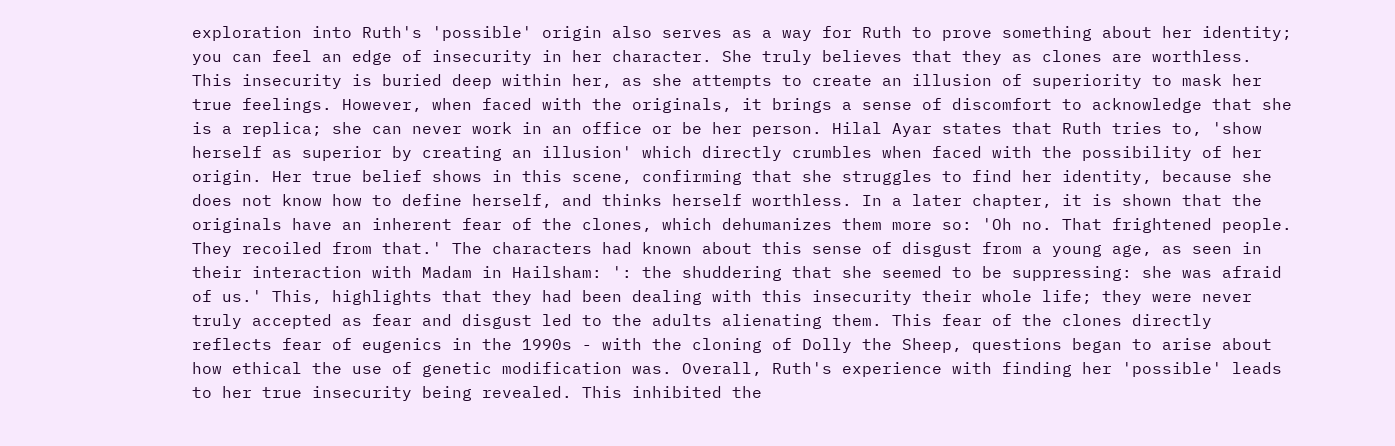exploration into Ruth's 'possible' origin also serves as a way for Ruth to prove something about her identity; you can feel an edge of insecurity in her character. She truly believes that they as clones are worthless. This insecurity is buried deep within her, as she attempts to create an illusion of superiority to mask her true feelings. However, when faced with the originals, it brings a sense of discomfort to acknowledge that she is a replica; she can never work in an office or be her person. Hilal Ayar states that Ruth tries to, 'show herself as superior by creating an illusion' which directly crumbles when faced with the possibility of her origin. Her true belief shows in this scene, confirming that she struggles to find her identity, because she does not know how to define herself, and thinks herself worthless. In a later chapter, it is shown that the originals have an inherent fear of the clones, which dehumanizes them more so: 'Oh no. That frightened people. They recoiled from that.' The characters had known about this sense of disgust from a young age, as seen in their interaction with Madam in Hailsham: ': the shuddering that she seemed to be suppressing: she was afraid of us.' This, highlights that they had been dealing with this insecurity their whole life; they were never truly accepted as fear and disgust led to the adults alienating them. This fear of the clones directly reflects fear of eugenics in the 1990s - with the cloning of Dolly the Sheep, questions began to arise about how ethical the use of genetic modification was. Overall, Ruth's experience with finding her 'possible' leads to her true insecurity being revealed. This inhibited the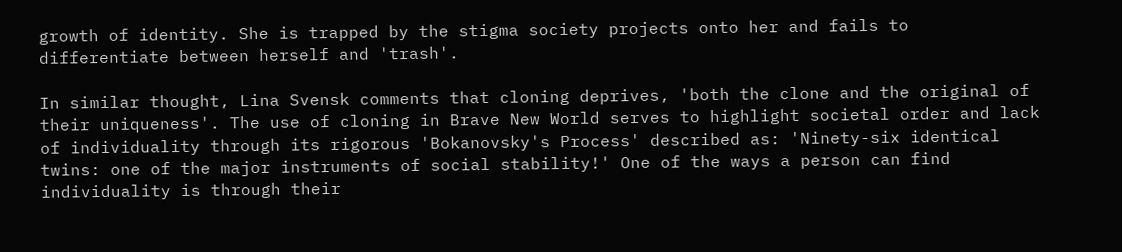growth of identity. She is trapped by the stigma society projects onto her and fails to differentiate between herself and 'trash'.

In similar thought, Lina Svensk comments that cloning deprives, 'both the clone and the original of their uniqueness'. The use of cloning in Brave New World serves to highlight societal order and lack of individuality through its rigorous 'Bokanovsky's Process' described as: 'Ninety-six identical twins: one of the major instruments of social stability!' One of the ways a person can find individuality is through their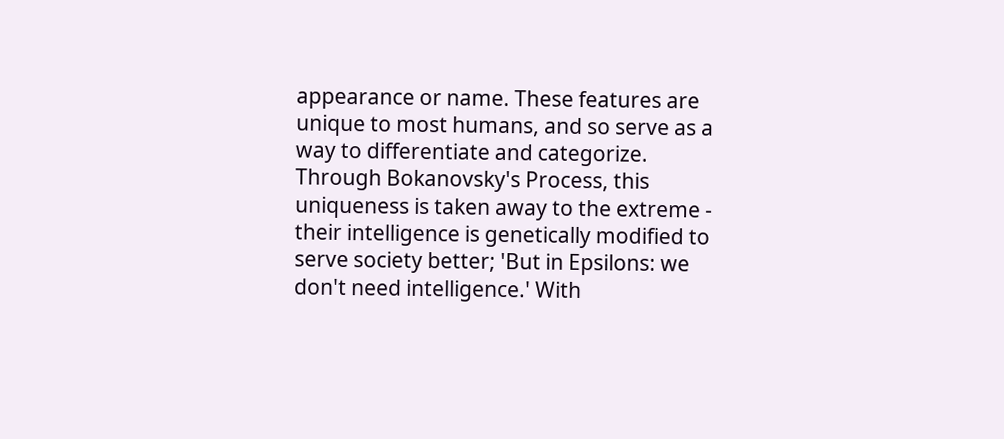appearance or name. These features are unique to most humans, and so serve as a way to differentiate and categorize. Through Bokanovsky's Process, this uniqueness is taken away to the extreme - their intelligence is genetically modified to serve society better; 'But in Epsilons: we don't need intelligence.' With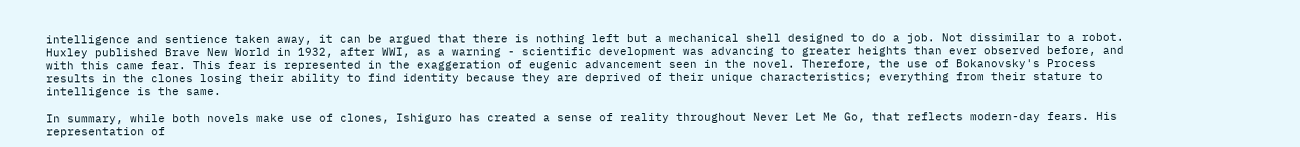intelligence and sentience taken away, it can be argued that there is nothing left but a mechanical shell designed to do a job. Not dissimilar to a robot. Huxley published Brave New World in 1932, after WWI, as a warning - scientific development was advancing to greater heights than ever observed before, and with this came fear. This fear is represented in the exaggeration of eugenic advancement seen in the novel. Therefore, the use of Bokanovsky's Process results in the clones losing their ability to find identity because they are deprived of their unique characteristics; everything from their stature to intelligence is the same.

In summary, while both novels make use of clones, Ishiguro has created a sense of reality throughout Never Let Me Go, that reflects modern-day fears. His representation of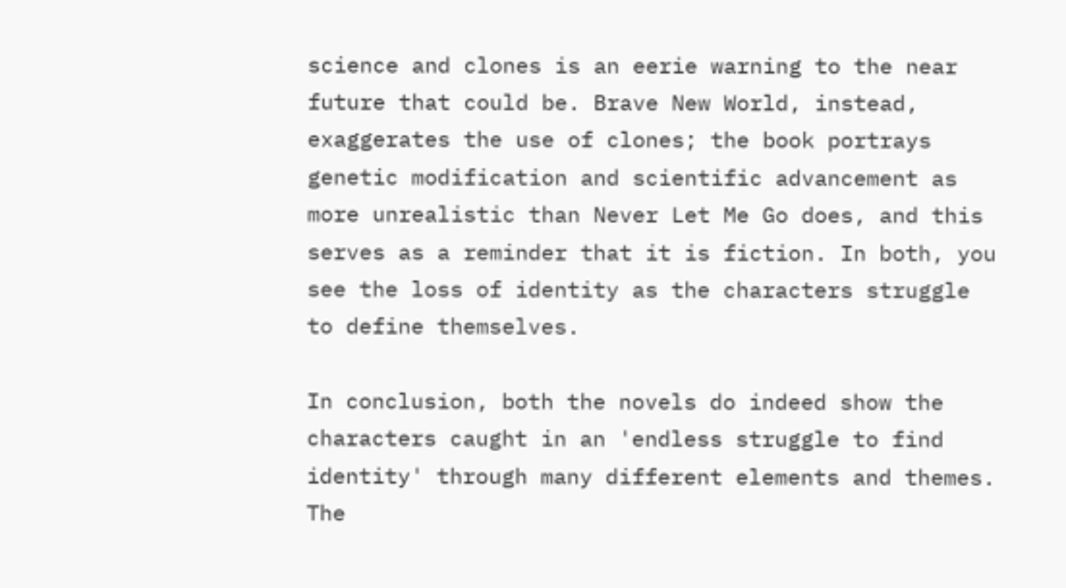science and clones is an eerie warning to the near future that could be. Brave New World, instead, exaggerates the use of clones; the book portrays genetic modification and scientific advancement as more unrealistic than Never Let Me Go does, and this serves as a reminder that it is fiction. In both, you see the loss of identity as the characters struggle to define themselves.

In conclusion, both the novels do indeed show the characters caught in an 'endless struggle to find identity' through many different elements and themes. The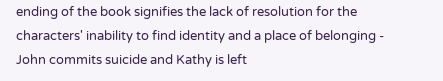ending of the book signifies the lack of resolution for the characters' inability to find identity and a place of belonging - John commits suicide and Kathy is left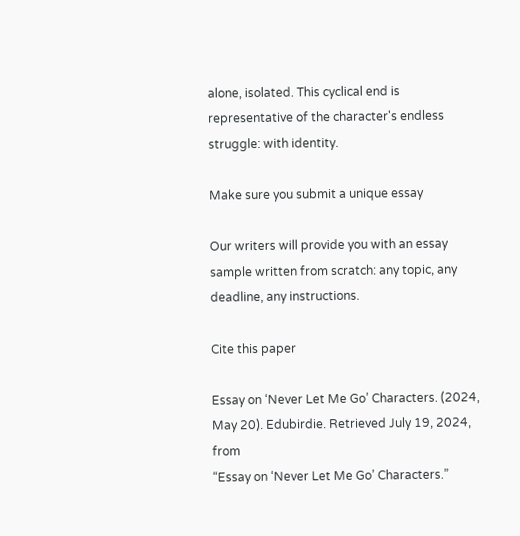alone, isolated. This cyclical end is representative of the character's endless struggle: with identity.

Make sure you submit a unique essay

Our writers will provide you with an essay sample written from scratch: any topic, any deadline, any instructions.

Cite this paper

Essay on ‘Never Let Me Go’ Characters. (2024, May 20). Edubirdie. Retrieved July 19, 2024, from
“Essay on ‘Never Let Me Go’ Characters.”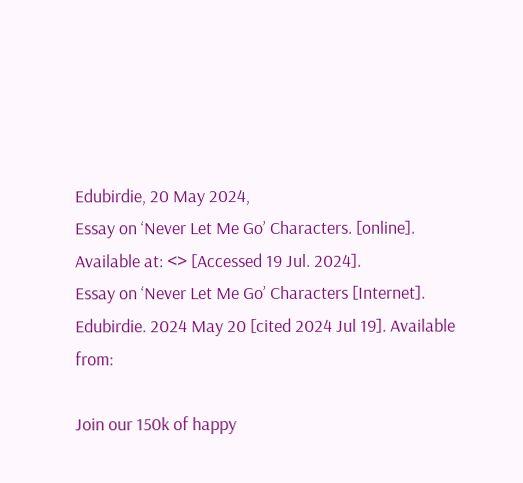Edubirdie, 20 May 2024,
Essay on ‘Never Let Me Go’ Characters. [online]. Available at: <> [Accessed 19 Jul. 2024].
Essay on ‘Never Let Me Go’ Characters [Internet]. Edubirdie. 2024 May 20 [cited 2024 Jul 19]. Available from:

Join our 150k of happy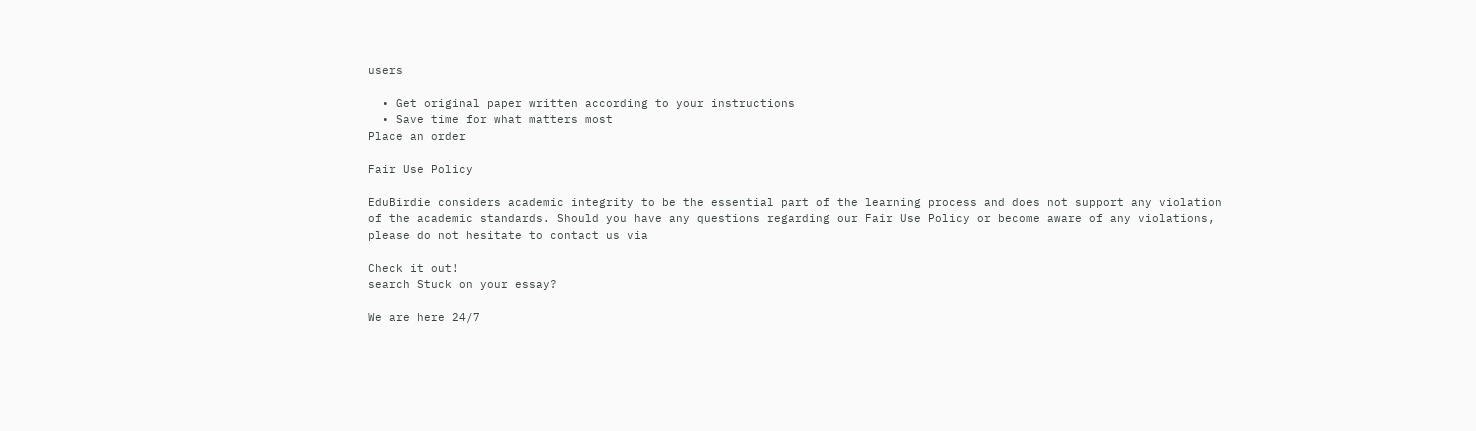users

  • Get original paper written according to your instructions
  • Save time for what matters most
Place an order

Fair Use Policy

EduBirdie considers academic integrity to be the essential part of the learning process and does not support any violation of the academic standards. Should you have any questions regarding our Fair Use Policy or become aware of any violations, please do not hesitate to contact us via

Check it out!
search Stuck on your essay?

We are here 24/7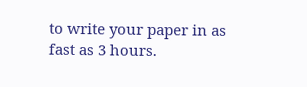to write your paper in as fast as 3 hours.